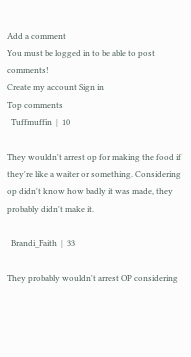Add a comment
You must be logged in to be able to post comments!
Create my account Sign in
Top comments
  Tuffmuffin  |  10

They wouldn't arrest op for making the food if they're like a waiter or something. Considering op didn't know how badly it was made, they probably didn't make it.

  Brandi_Faith  |  33

They probably wouldn't arrest OP considering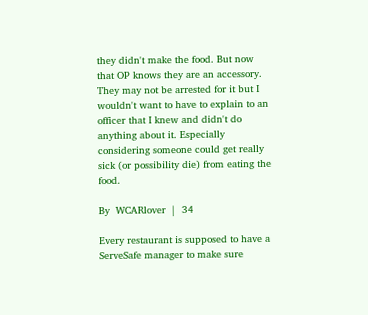they didn't make the food. But now that OP knows they are an accessory. They may not be arrested for it but I wouldn't want to have to explain to an officer that I knew and didn't do anything about it. Especially considering someone could get really sick (or possibility die) from eating the food.

By  WCARlover  |  34

Every restaurant is supposed to have a ServeSafe manager to make sure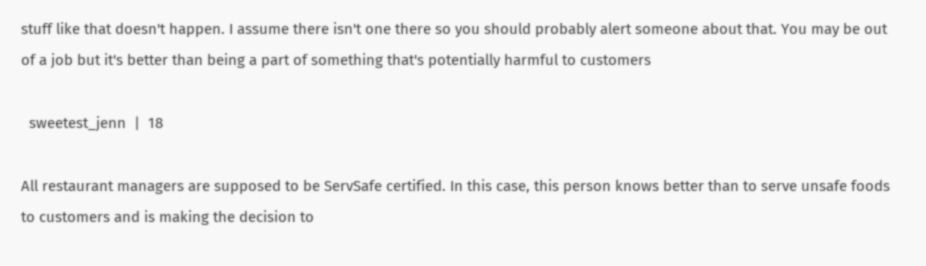stuff like that doesn't happen. I assume there isn't one there so you should probably alert someone about that. You may be out of a job but it's better than being a part of something that's potentially harmful to customers

  sweetest_jenn  |  18

All restaurant managers are supposed to be ServSafe certified. In this case, this person knows better than to serve unsafe foods to customers and is making the decision to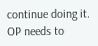continue doing it. OP needs to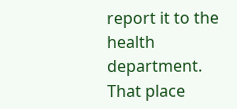report it to the health department. That place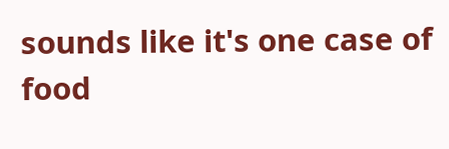sounds like it's one case of food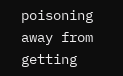poisoning away from getting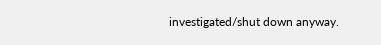investigated/shut down anyway.